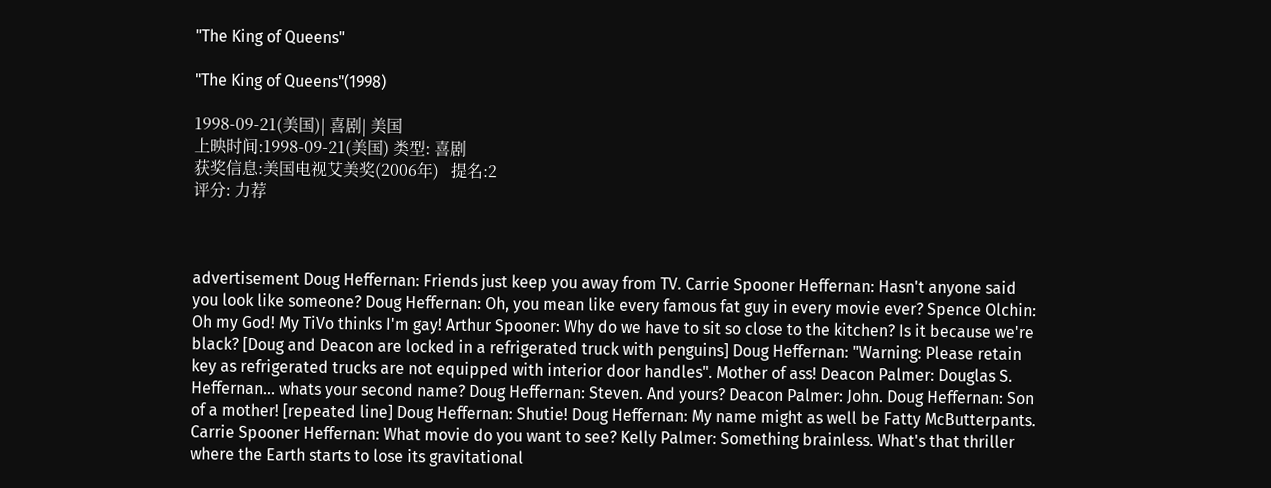"The King of Queens"

"The King of Queens"(1998)

1998-09-21(美国)| 喜剧| 美国
上映时间:1998-09-21(美国) 类型: 喜剧
获奖信息:美国电视艾美奖(2006年)   提名:2
评分: 力荐



advertisement Doug Heffernan: Friends just keep you away from TV. Carrie Spooner Heffernan: Hasn't anyone said you look like someone? Doug Heffernan: Oh, you mean like every famous fat guy in every movie ever? Spence Olchin: Oh my God! My TiVo thinks I'm gay! Arthur Spooner: Why do we have to sit so close to the kitchen? Is it because we're black? [Doug and Deacon are locked in a refrigerated truck with penguins] Doug Heffernan: "Warning: Please retain key as refrigerated trucks are not equipped with interior door handles". Mother of ass! Deacon Palmer: Douglas S. Heffernan... whats your second name? Doug Heffernan: Steven. And yours? Deacon Palmer: John. Doug Heffernan: Son of a mother! [repeated line] Doug Heffernan: Shutie! Doug Heffernan: My name might as well be Fatty McButterpants. Carrie Spooner Heffernan: What movie do you want to see? Kelly Palmer: Something brainless. What's that thriller where the Earth starts to lose its gravitational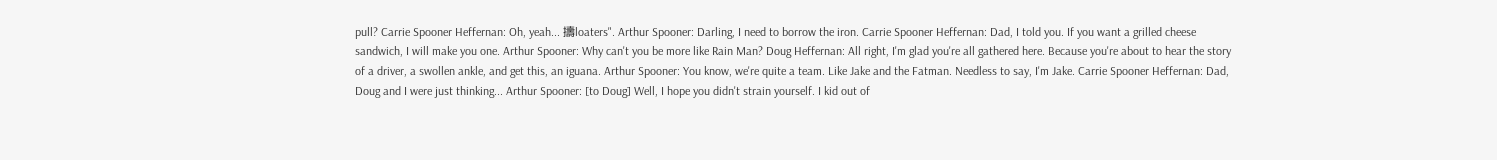pull? Carrie Spooner Heffernan: Oh, yeah... 擣loaters". Arthur Spooner: Darling, I need to borrow the iron. Carrie Spooner Heffernan: Dad, I told you. If you want a grilled cheese sandwich, I will make you one. Arthur Spooner: Why can't you be more like Rain Man? Doug Heffernan: All right, I'm glad you're all gathered here. Because you're about to hear the story of a driver, a swollen ankle, and get this, an iguana. Arthur Spooner: You know, we're quite a team. Like Jake and the Fatman. Needless to say, I'm Jake. Carrie Spooner Heffernan: Dad, Doug and I were just thinking... Arthur Spooner: [to Doug] Well, I hope you didn't strain yourself. I kid out of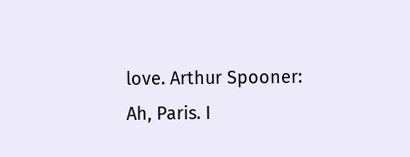love. Arthur Spooner: Ah, Paris. I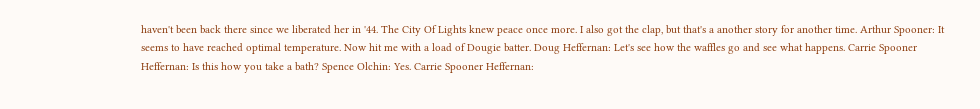haven't been back there since we liberated her in '44. The City Of Lights knew peace once more. I also got the clap, but that's a another story for another time. Arthur Spooner: It seems to have reached optimal temperature. Now hit me with a load of Dougie batter. Doug Heffernan: Let's see how the waffles go and see what happens. Carrie Spooner Heffernan: Is this how you take a bath? Spence Olchin: Yes. Carrie Spooner Heffernan: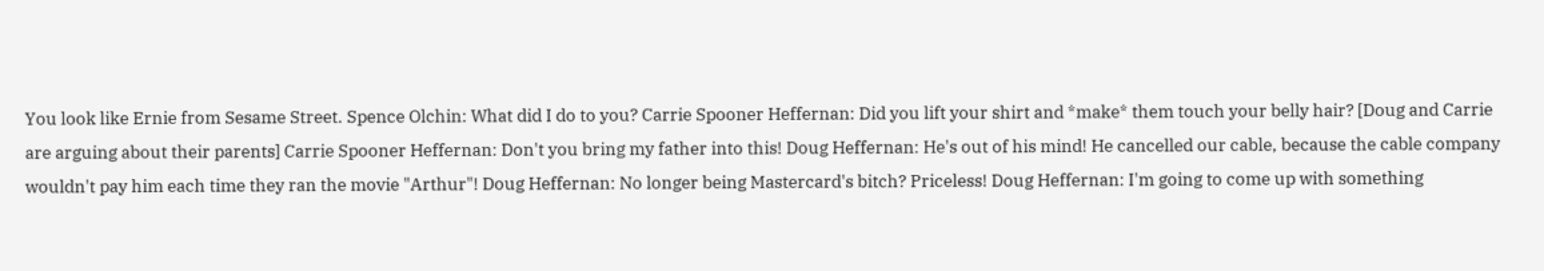You look like Ernie from Sesame Street. Spence Olchin: What did I do to you? Carrie Spooner Heffernan: Did you lift your shirt and *make* them touch your belly hair? [Doug and Carrie are arguing about their parents] Carrie Spooner Heffernan: Don't you bring my father into this! Doug Heffernan: He's out of his mind! He cancelled our cable, because the cable company wouldn't pay him each time they ran the movie "Arthur"! Doug Heffernan: No longer being Mastercard's bitch? Priceless! Doug Heffernan: I'm going to come up with something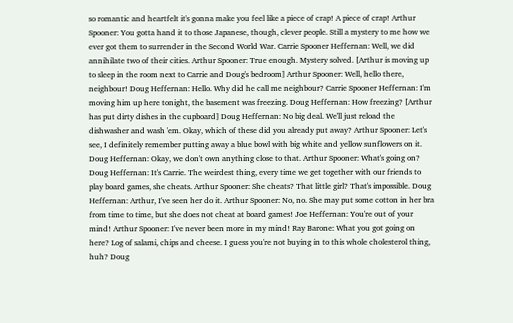so romantic and heartfelt it's gonna make you feel like a piece of crap! A piece of crap! Arthur Spooner: You gotta hand it to those Japanese, though, clever people. Still a mystery to me how we ever got them to surrender in the Second World War. Carrie Spooner Heffernan: Well, we did annihilate two of their cities. Arthur Spooner: True enough. Mystery solved. [Arthur is moving up to sleep in the room next to Carrie and Doug's bedroom] Arthur Spooner: Well, hello there, neighbour! Doug Heffernan: Hello. Why did he call me neighbour? Carrie Spooner Heffernan: I'm moving him up here tonight, the basement was freezing. Doug Heffernan: How freezing? [Arthur has put dirty dishes in the cupboard] Doug Heffernan: No big deal. We'll just reload the dishwasher and wash 'em. Okay, which of these did you already put away? Arthur Spooner: Let's see, I definitely remember putting away a blue bowl with big white and yellow sunflowers on it. Doug Heffernan: Okay, we don't own anything close to that. Arthur Spooner: What's going on? Doug Heffernan: It's Carrie. The weirdest thing, every time we get together with our friends to play board games, she cheats. Arthur Spooner: She cheats? That little girl? That's impossible. Doug Heffernan: Arthur, I've seen her do it. Arthur Spooner: No, no. She may put some cotton in her bra from time to time, but she does not cheat at board games! Joe Heffernan: You're out of your mind! Arthur Spooner: I've never been more in my mind! Ray Barone: What you got going on here? Log of salami, chips and cheese. I guess you're not buying in to this whole cholesterol thing, huh? Doug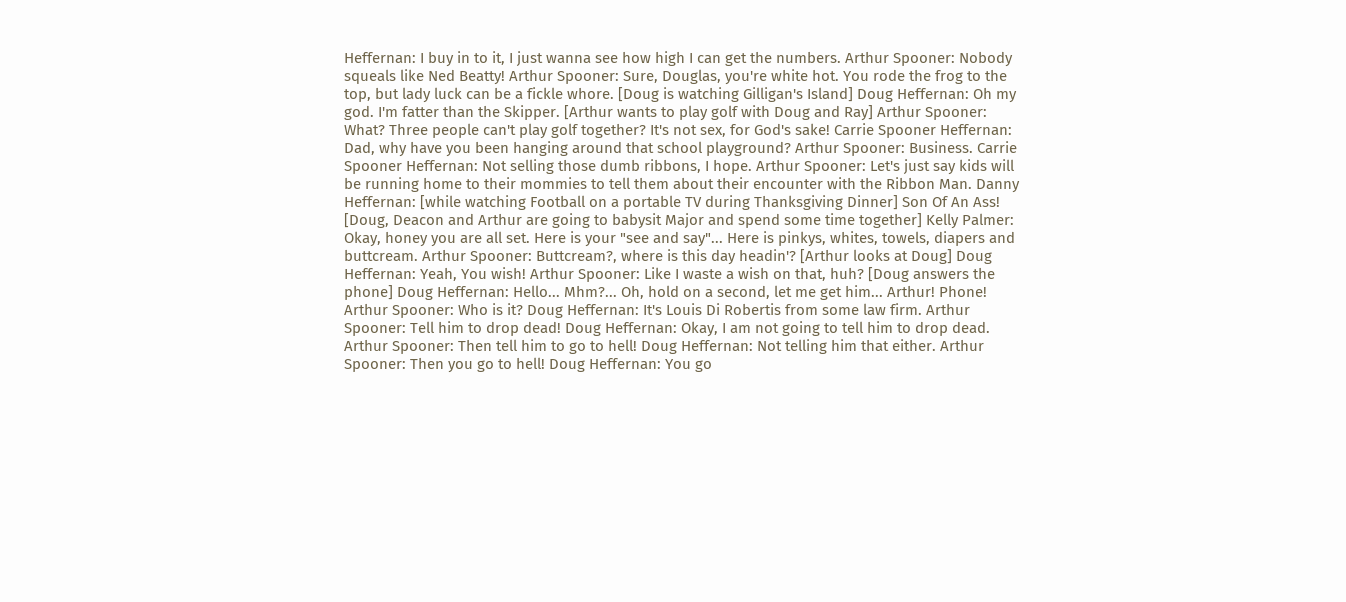Heffernan: I buy in to it, I just wanna see how high I can get the numbers. Arthur Spooner: Nobody squeals like Ned Beatty! Arthur Spooner: Sure, Douglas, you're white hot. You rode the frog to the top, but lady luck can be a fickle whore. [Doug is watching Gilligan's Island] Doug Heffernan: Oh my god. I'm fatter than the Skipper. [Arthur wants to play golf with Doug and Ray] Arthur Spooner: What? Three people can't play golf together? It's not sex, for God's sake! Carrie Spooner Heffernan: Dad, why have you been hanging around that school playground? Arthur Spooner: Business. Carrie Spooner Heffernan: Not selling those dumb ribbons, I hope. Arthur Spooner: Let's just say kids will be running home to their mommies to tell them about their encounter with the Ribbon Man. Danny Heffernan: [while watching Football on a portable TV during Thanksgiving Dinner] Son Of An Ass! [Doug, Deacon and Arthur are going to babysit Major and spend some time together] Kelly Palmer: Okay, honey you are all set. Here is your "see and say"... Here is pinkys, whites, towels, diapers and buttcream. Arthur Spooner: Buttcream?, where is this day headin'? [Arthur looks at Doug] Doug Heffernan: Yeah, You wish! Arthur Spooner: Like I waste a wish on that, huh? [Doug answers the phone] Doug Heffernan: Hello... Mhm?... Oh, hold on a second, let me get him... Arthur! Phone! Arthur Spooner: Who is it? Doug Heffernan: It's Louis Di Robertis from some law firm. Arthur Spooner: Tell him to drop dead! Doug Heffernan: Okay, I am not going to tell him to drop dead. Arthur Spooner: Then tell him to go to hell! Doug Heffernan: Not telling him that either. Arthur Spooner: Then you go to hell! Doug Heffernan: You go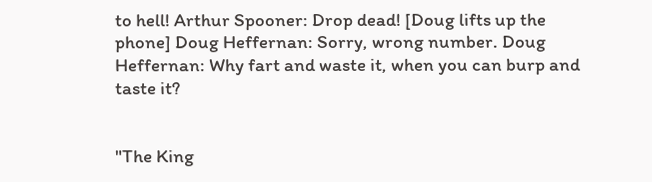to hell! Arthur Spooner: Drop dead! [Doug lifts up the phone] Doug Heffernan: Sorry, wrong number. Doug Heffernan: Why fart and waste it, when you can burp and taste it?


"The King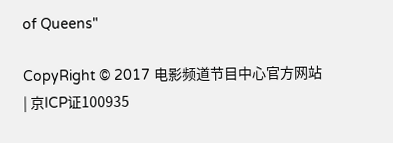of Queens"

CopyRight © 2017 电影频道节目中心官方网站| 京ICP证100935